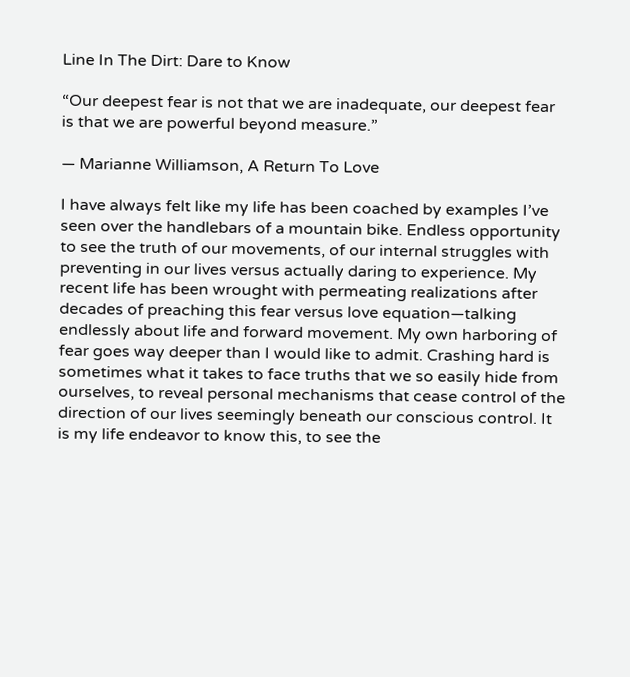Line In The Dirt: Dare to Know

“Our deepest fear is not that we are inadequate, our deepest fear is that we are powerful beyond measure.”

— Marianne Williamson, A Return To Love

I have always felt like my life has been coached by examples I’ve seen over the handlebars of a mountain bike. Endless opportunity to see the truth of our movements, of our internal struggles with preventing in our lives versus actually daring to experience. My recent life has been wrought with permeating realizations after decades of preaching this fear versus love equation—talking endlessly about life and forward movement. My own harboring of fear goes way deeper than I would like to admit. Crashing hard is sometimes what it takes to face truths that we so easily hide from ourselves, to reveal personal mechanisms that cease control of the direction of our lives seemingly beneath our conscious control. It is my life endeavor to know this, to see the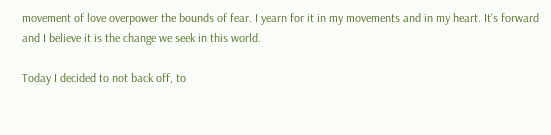movement of love overpower the bounds of fear. I yearn for it in my movements and in my heart. It’s forward and I believe it is the change we seek in this world.

Today I decided to not back off, to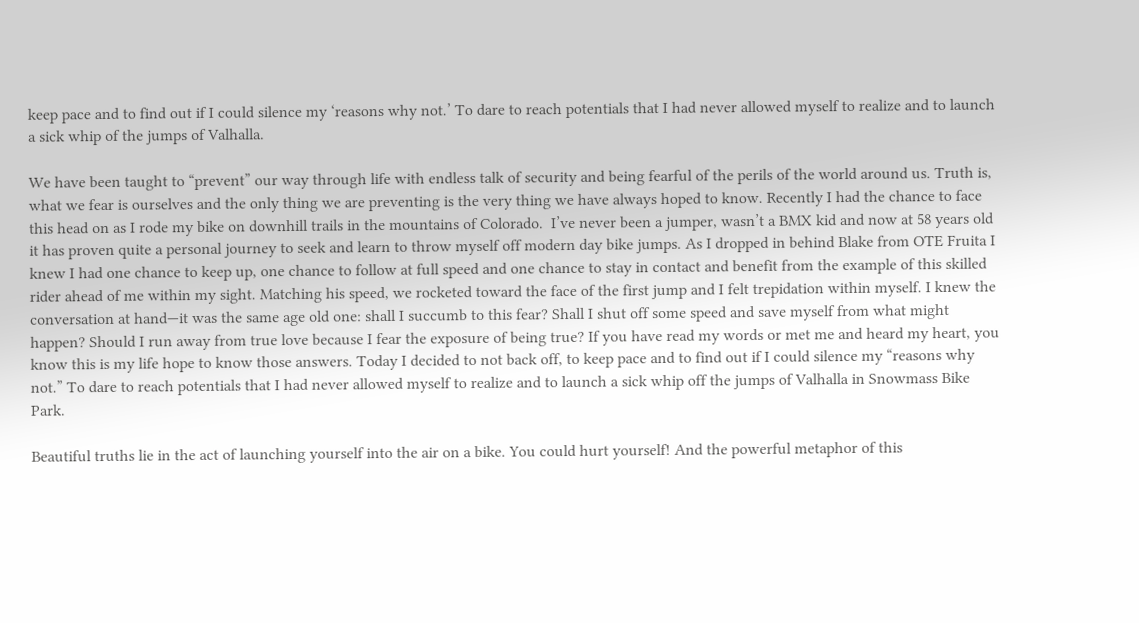keep pace and to find out if I could silence my ‘reasons why not.’ To dare to reach potentials that I had never allowed myself to realize and to launch a sick whip of the jumps of Valhalla.

We have been taught to “prevent” our way through life with endless talk of security and being fearful of the perils of the world around us. Truth is, what we fear is ourselves and the only thing we are preventing is the very thing we have always hoped to know. Recently I had the chance to face this head on as I rode my bike on downhill trails in the mountains of Colorado.  I’ve never been a jumper, wasn’t a BMX kid and now at 58 years old it has proven quite a personal journey to seek and learn to throw myself off modern day bike jumps. As I dropped in behind Blake from OTE Fruita I knew I had one chance to keep up, one chance to follow at full speed and one chance to stay in contact and benefit from the example of this skilled rider ahead of me within my sight. Matching his speed, we rocketed toward the face of the first jump and I felt trepidation within myself. I knew the conversation at hand—it was the same age old one: shall I succumb to this fear? Shall I shut off some speed and save myself from what might happen? Should I run away from true love because I fear the exposure of being true? If you have read my words or met me and heard my heart, you know this is my life hope to know those answers. Today I decided to not back off, to keep pace and to find out if I could silence my “reasons why not.” To dare to reach potentials that I had never allowed myself to realize and to launch a sick whip off the jumps of Valhalla in Snowmass Bike Park.

Beautiful truths lie in the act of launching yourself into the air on a bike. You could hurt yourself! And the powerful metaphor of this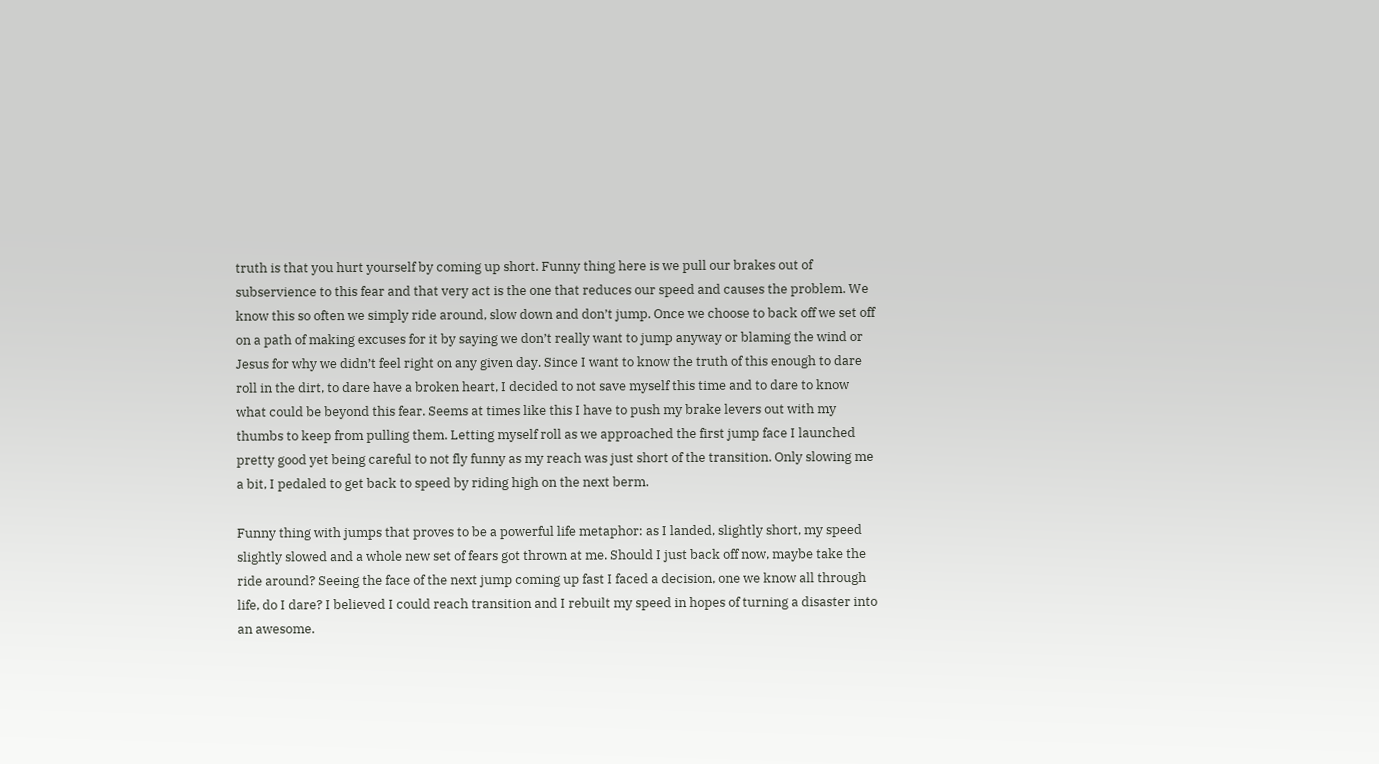truth is that you hurt yourself by coming up short. Funny thing here is we pull our brakes out of subservience to this fear and that very act is the one that reduces our speed and causes the problem. We know this so often we simply ride around, slow down and don’t jump. Once we choose to back off we set off on a path of making excuses for it by saying we don’t really want to jump anyway or blaming the wind or Jesus for why we didn’t feel right on any given day. Since I want to know the truth of this enough to dare roll in the dirt, to dare have a broken heart, I decided to not save myself this time and to dare to know what could be beyond this fear. Seems at times like this I have to push my brake levers out with my thumbs to keep from pulling them. Letting myself roll as we approached the first jump face I launched pretty good yet being careful to not fly funny as my reach was just short of the transition. Only slowing me a bit, I pedaled to get back to speed by riding high on the next berm.

Funny thing with jumps that proves to be a powerful life metaphor: as I landed, slightly short, my speed slightly slowed and a whole new set of fears got thrown at me. Should I just back off now, maybe take the ride around? Seeing the face of the next jump coming up fast I faced a decision, one we know all through life, do I dare? I believed I could reach transition and I rebuilt my speed in hopes of turning a disaster into an awesome.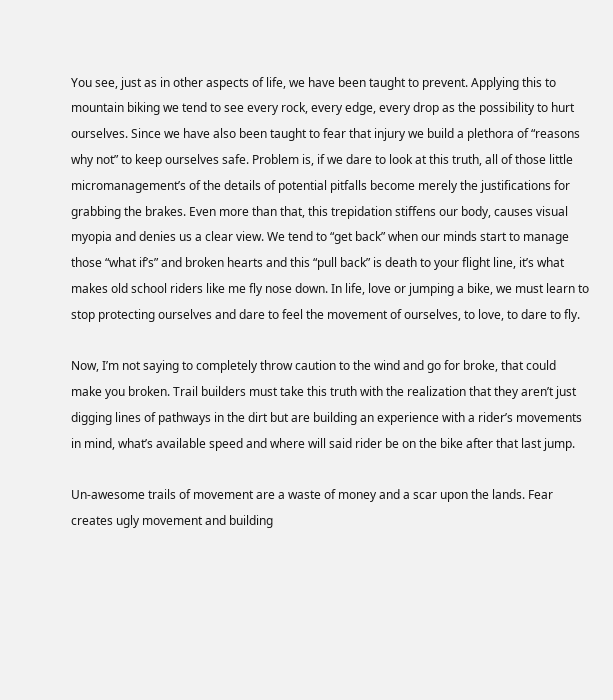You see, just as in other aspects of life, we have been taught to prevent. Applying this to mountain biking we tend to see every rock, every edge, every drop as the possibility to hurt ourselves. Since we have also been taught to fear that injury we build a plethora of “reasons why not” to keep ourselves safe. Problem is, if we dare to look at this truth, all of those little micromanagement’s of the details of potential pitfalls become merely the justifications for grabbing the brakes. Even more than that, this trepidation stiffens our body, causes visual myopia and denies us a clear view. We tend to “get back” when our minds start to manage those “what if’s” and broken hearts and this “pull back” is death to your flight line, it’s what makes old school riders like me fly nose down. In life, love or jumping a bike, we must learn to stop protecting ourselves and dare to feel the movement of ourselves, to love, to dare to fly.

Now, I’m not saying to completely throw caution to the wind and go for broke, that could make you broken. Trail builders must take this truth with the realization that they aren’t just digging lines of pathways in the dirt but are building an experience with a rider’s movements in mind, what’s available speed and where will said rider be on the bike after that last jump.

Un-awesome trails of movement are a waste of money and a scar upon the lands. Fear creates ugly movement and building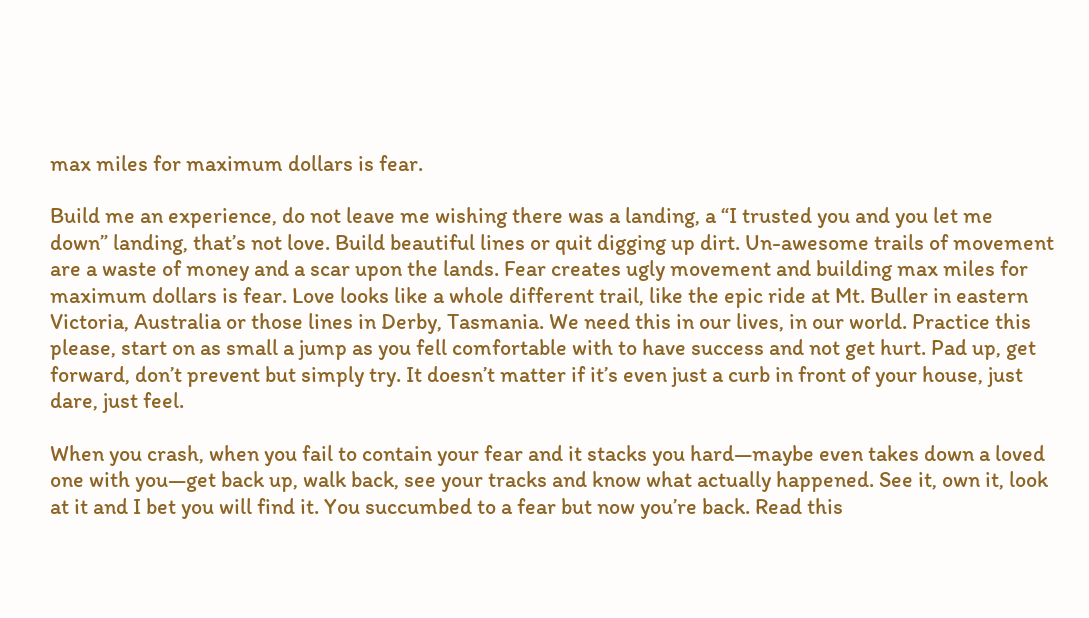max miles for maximum dollars is fear.

Build me an experience, do not leave me wishing there was a landing, a “I trusted you and you let me down” landing, that’s not love. Build beautiful lines or quit digging up dirt. Un-awesome trails of movement are a waste of money and a scar upon the lands. Fear creates ugly movement and building max miles for maximum dollars is fear. Love looks like a whole different trail, like the epic ride at Mt. Buller in eastern Victoria, Australia or those lines in Derby, Tasmania. We need this in our lives, in our world. Practice this please, start on as small a jump as you fell comfortable with to have success and not get hurt. Pad up, get forward, don’t prevent but simply try. It doesn’t matter if it’s even just a curb in front of your house, just dare, just feel.

When you crash, when you fail to contain your fear and it stacks you hard—maybe even takes down a loved one with you—get back up, walk back, see your tracks and know what actually happened. See it, own it, look at it and I bet you will find it. You succumbed to a fear but now you’re back. Read this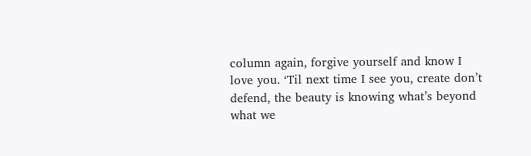column again, forgive yourself and know I love you. ‘Til next time I see you, create don’t defend, the beauty is knowing what’s beyond what we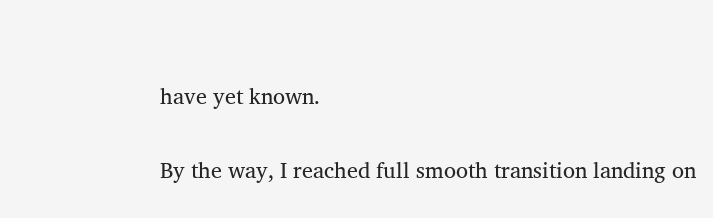have yet known.

By the way, I reached full smooth transition landing on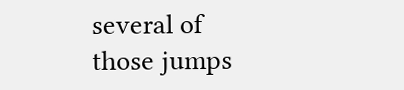several of those jumps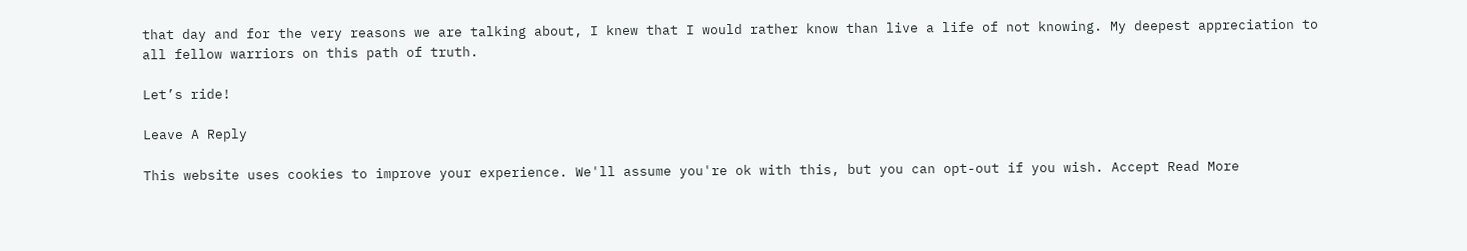that day and for the very reasons we are talking about, I knew that I would rather know than live a life of not knowing. My deepest appreciation to all fellow warriors on this path of truth.

Let’s ride!

Leave A Reply

This website uses cookies to improve your experience. We'll assume you're ok with this, but you can opt-out if you wish. Accept Read More